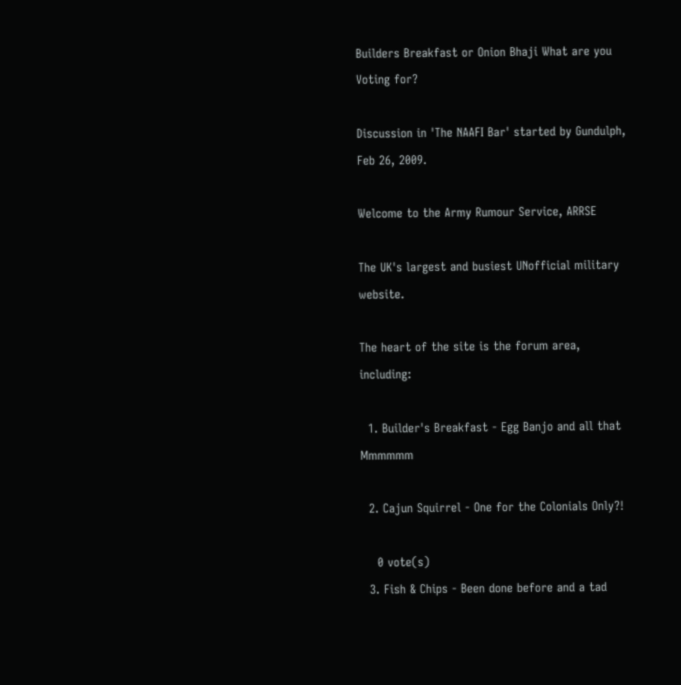Builders Breakfast or Onion Bhaji What are you Voting for?

Discussion in 'The NAAFI Bar' started by Gundulph, Feb 26, 2009.

Welcome to the Army Rumour Service, ARRSE

The UK's largest and busiest UNofficial military website.

The heart of the site is the forum area, including:

  1. Builder's Breakfast - Egg Banjo and all that Mmmmmm

  2. Cajun Squirrel - One for the Colonials Only?!

    0 vote(s)
  3. Fish & Chips - Been done before and a tad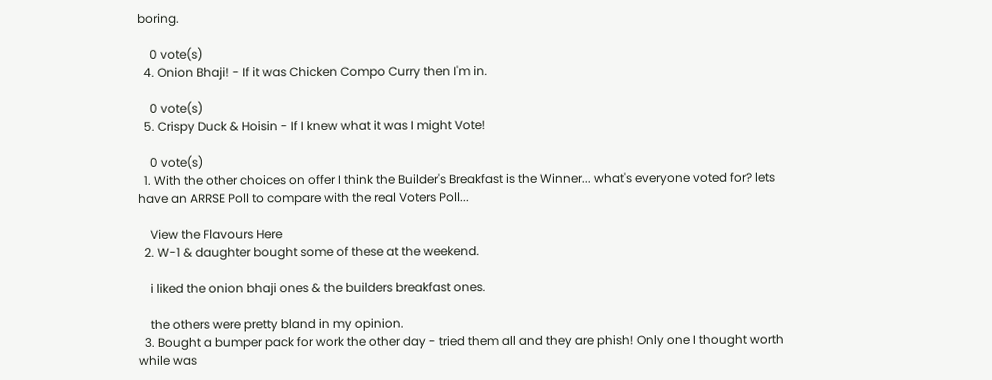boring.

    0 vote(s)
  4. Onion Bhaji! - If it was Chicken Compo Curry then I'm in.

    0 vote(s)
  5. Crispy Duck & Hoisin - If I knew what it was I might Vote!

    0 vote(s)
  1. With the other choices on offer I think the Builder's Breakfast is the Winner... what's everyone voted for? lets have an ARRSE Poll to compare with the real Voters Poll...

    View the Flavours Here
  2. W-1 & daughter bought some of these at the weekend.

    i liked the onion bhaji ones & the builders breakfast ones.

    the others were pretty bland in my opinion.
  3. Bought a bumper pack for work the other day - tried them all and they are phish! Only one I thought worth while was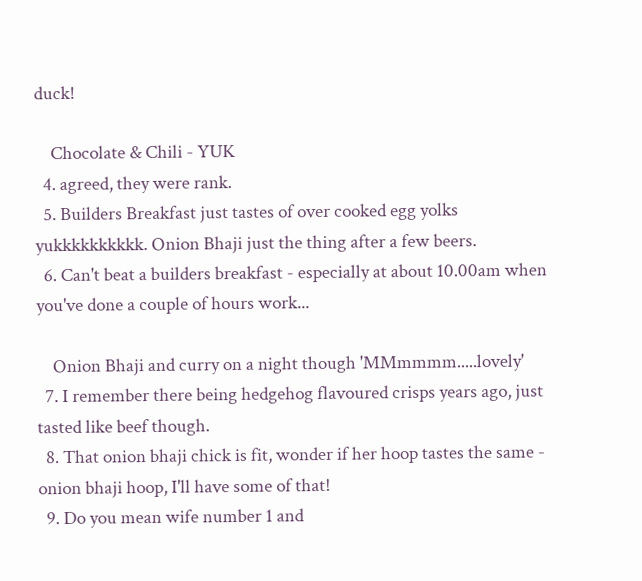duck!

    Chocolate & Chili - YUK
  4. agreed, they were rank.
  5. Builders Breakfast just tastes of over cooked egg yolks yukkkkkkkkkk. Onion Bhaji just the thing after a few beers.
  6. Can't beat a builders breakfast - especially at about 10.00am when you've done a couple of hours work...

    Onion Bhaji and curry on a night though 'MMmmmm.....lovely'
  7. I remember there being hedgehog flavoured crisps years ago, just tasted like beef though.
  8. That onion bhaji chick is fit, wonder if her hoop tastes the same - onion bhaji hoop, I'll have some of that!
  9. Do you mean wife number 1 and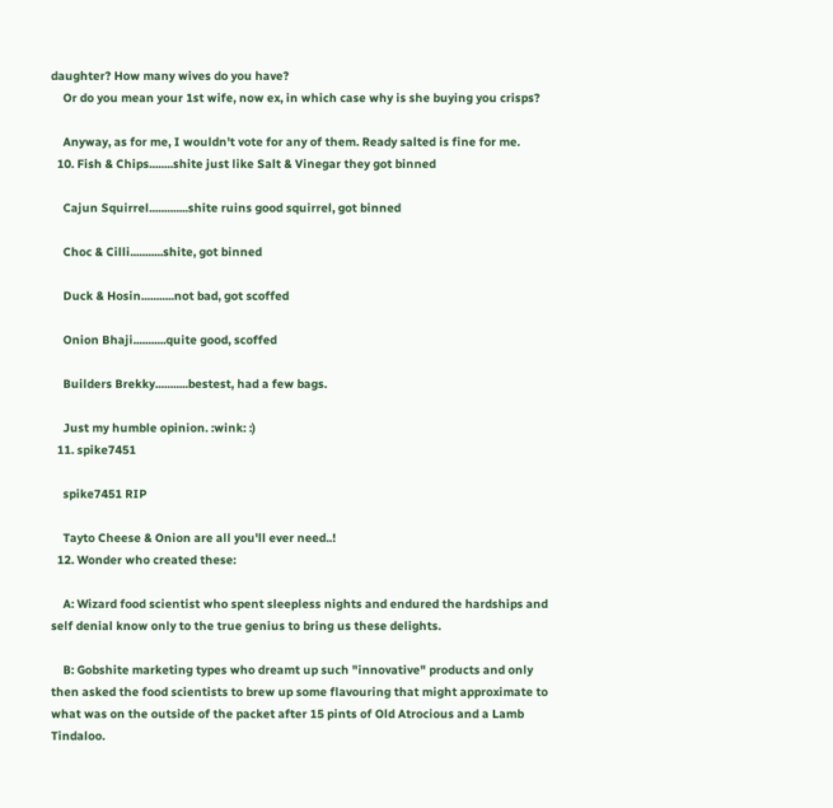daughter? How many wives do you have?
    Or do you mean your 1st wife, now ex, in which case why is she buying you crisps?

    Anyway, as for me, I wouldn't vote for any of them. Ready salted is fine for me.
  10. Fish & Chips........shite just like Salt & Vinegar they got binned

    Cajun Squirrel.............shite ruins good squirrel, got binned

    Choc & Cilli...........shite, got binned

    Duck & Hosin...........not bad, got scoffed

    Onion Bhaji...........quite good, scoffed

    Builders Brekky...........bestest, had a few bags.

    Just my humble opinion. :wink: :)
  11. spike7451

    spike7451 RIP

    Tayto Cheese & Onion are all you'll ever need..!
  12. Wonder who created these:

    A: Wizard food scientist who spent sleepless nights and endured the hardships and self denial know only to the true genius to bring us these delights.

    B: Gobshite marketing types who dreamt up such "innovative" products and only then asked the food scientists to brew up some flavouring that might approximate to what was on the outside of the packet after 15 pints of Old Atrocious and a Lamb Tindaloo.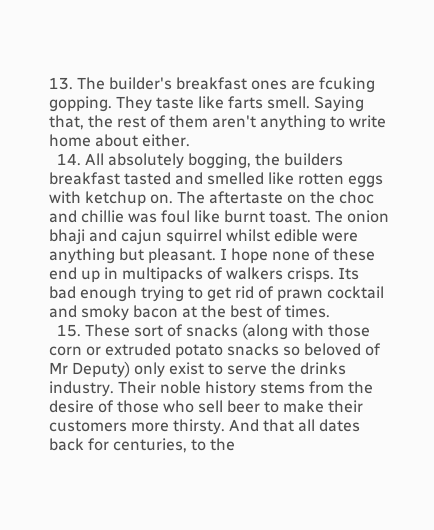13. The builder's breakfast ones are fcuking gopping. They taste like farts smell. Saying that, the rest of them aren't anything to write home about either.
  14. All absolutely bogging, the builders breakfast tasted and smelled like rotten eggs with ketchup on. The aftertaste on the choc and chillie was foul like burnt toast. The onion bhaji and cajun squirrel whilst edible were anything but pleasant. I hope none of these end up in multipacks of walkers crisps. Its bad enough trying to get rid of prawn cocktail and smoky bacon at the best of times.
  15. These sort of snacks (along with those corn or extruded potato snacks so beloved of Mr Deputy) only exist to serve the drinks industry. Their noble history stems from the desire of those who sell beer to make their customers more thirsty. And that all dates back for centuries, to the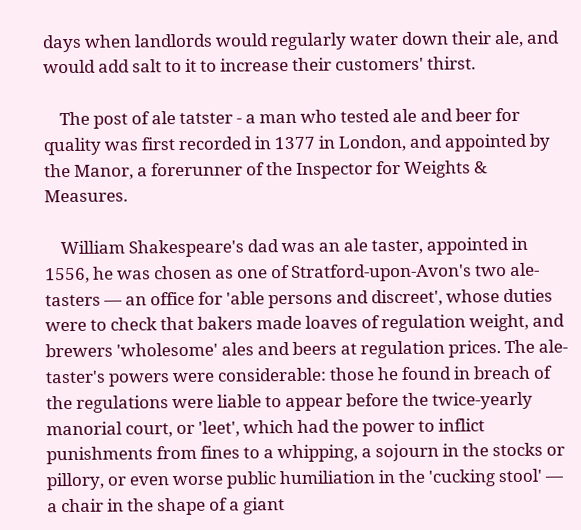days when landlords would regularly water down their ale, and would add salt to it to increase their customers' thirst.

    The post of ale tatster - a man who tested ale and beer for quality was first recorded in 1377 in London, and appointed by the Manor, a forerunner of the Inspector for Weights & Measures.

    William Shakespeare's dad was an ale taster, appointed in 1556, he was chosen as one of Stratford-upon-Avon's two ale-tasters — an office for 'able persons and discreet', whose duties were to check that bakers made loaves of regulation weight, and brewers 'wholesome' ales and beers at regulation prices. The ale-taster's powers were considerable: those he found in breach of the regulations were liable to appear before the twice-yearly manorial court, or 'leet', which had the power to inflict punishments from fines to a whipping, a sojourn in the stocks or pillory, or even worse public humiliation in the 'cucking stool' — a chair in the shape of a giant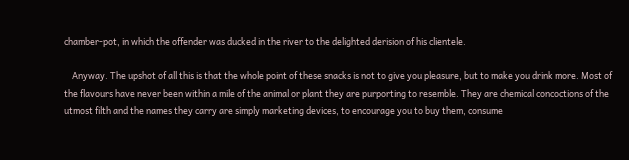chamber-pot, in which the offender was ducked in the river to the delighted derision of his clientele.

    Anyway. The upshot of all this is that the whole point of these snacks is not to give you pleasure, but to make you drink more. Most of the flavours have never been within a mile of the animal or plant they are purporting to resemble. They are chemical concoctions of the utmost filth and the names they carry are simply marketing devices, to encourage you to buy them, consume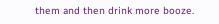them and then drink more booze.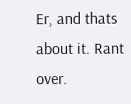Er, and thats about it. Rant over.